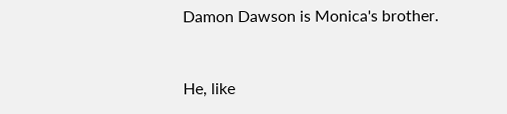Damon Dawson is Monica's brother.


He, like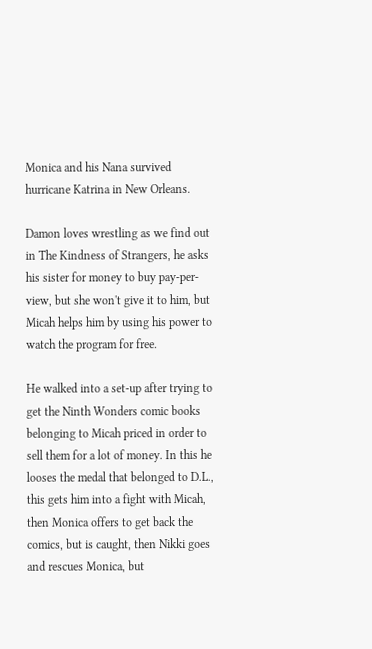Monica and his Nana survived hurricane Katrina in New Orleans.

Damon loves wrestling as we find out in The Kindness of Strangers, he asks his sister for money to buy pay-per-view, but she won't give it to him, but Micah helps him by using his power to watch the program for free.

He walked into a set-up after trying to get the Ninth Wonders comic books belonging to Micah priced in order to sell them for a lot of money. In this he looses the medal that belonged to D.L., this gets him into a fight with Micah, then Monica offers to get back the comics, but is caught, then Nikki goes and rescues Monica, but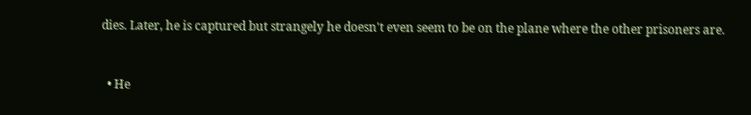dies. Later, he is captured but strangely he doesn't even seem to be on the plane where the other prisoners are.


  • He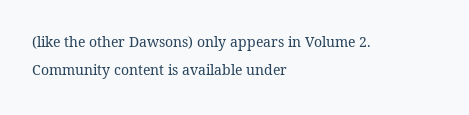(like the other Dawsons) only appears in Volume 2.
Community content is available under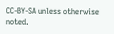CC-BY-SA unless otherwise noted.